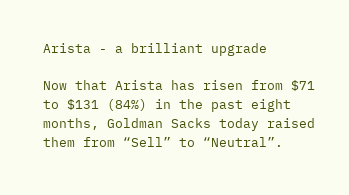Arista - a brilliant upgrade

Now that Arista has risen from $71 to $131 (84%) in the past eight months, Goldman Sacks today raised them from “Sell” to “Neutral”.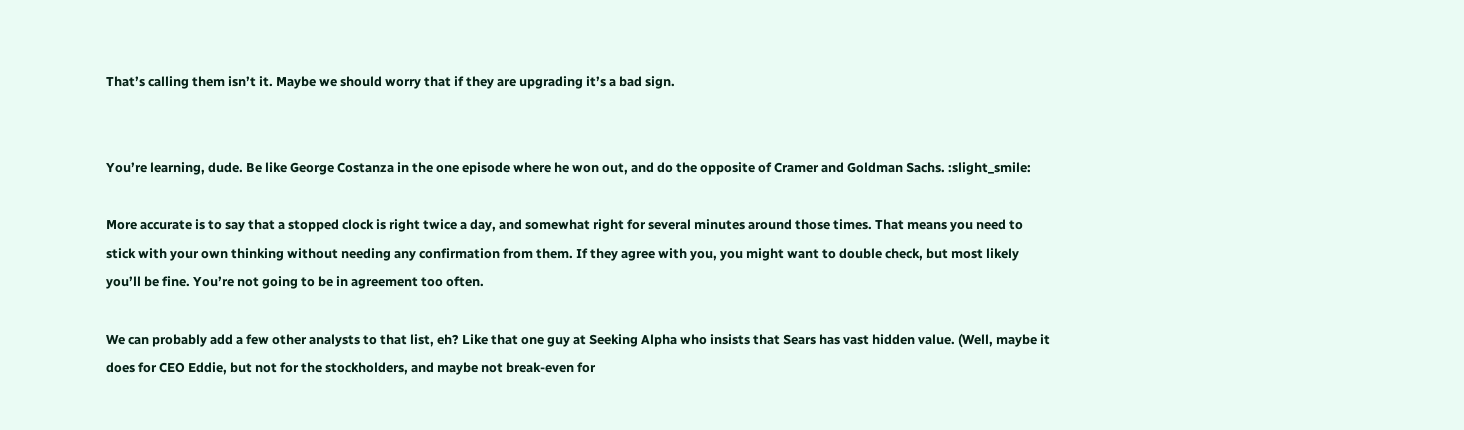That’s calling them isn’t it. Maybe we should worry that if they are upgrading it’s a bad sign.


You’re learning, dude. Be like George Costanza in the one episode where he won out, and do the opposite of Cramer and Goldman Sachs. :slight_smile:

More accurate is to say that a stopped clock is right twice a day, and somewhat right for several minutes around those times. That means you need to stick with your own thinking without needing any confirmation from them. If they agree with you, you might want to double check, but most likely you’ll be fine. You’re not going to be in agreement too often.

We can probably add a few other analysts to that list, eh? Like that one guy at Seeking Alpha who insists that Sears has vast hidden value. (Well, maybe it does for CEO Eddie, but not for the stockholders, and maybe not break-even for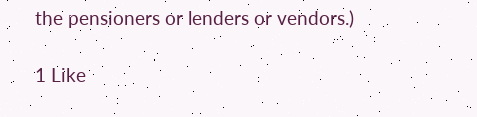the pensioners or lenders or vendors.)

1 Like